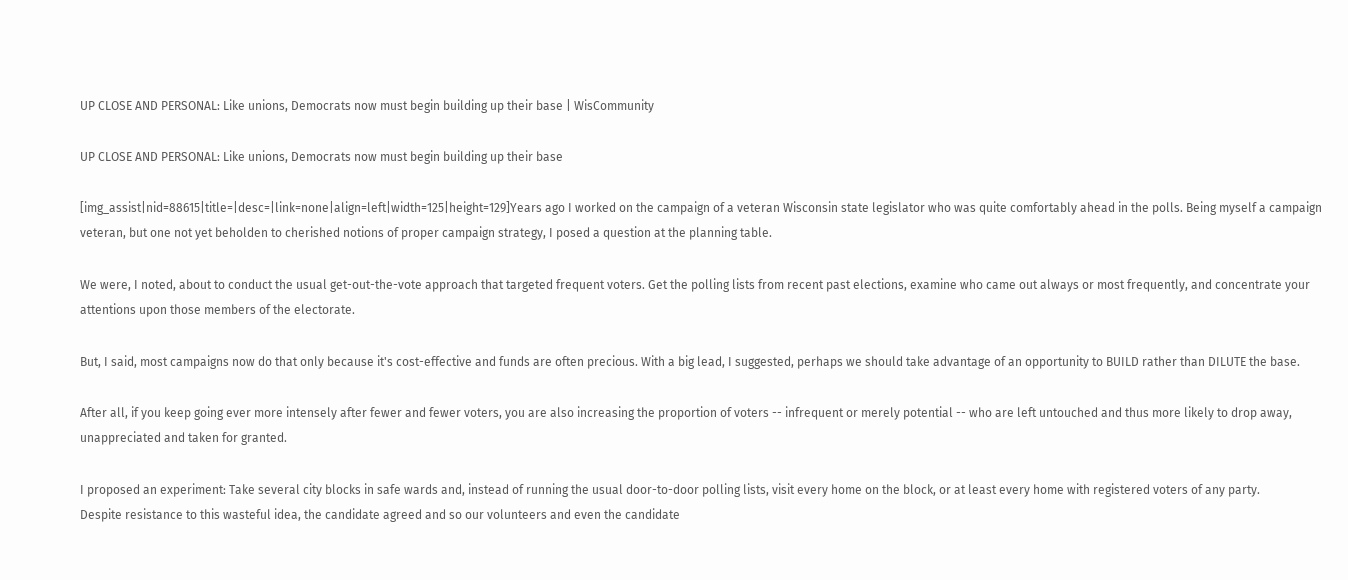UP CLOSE AND PERSONAL: Like unions, Democrats now must begin building up their base | WisCommunity

UP CLOSE AND PERSONAL: Like unions, Democrats now must begin building up their base

[img_assist|nid=88615|title=|desc=|link=none|align=left|width=125|height=129]Years ago I worked on the campaign of a veteran Wisconsin state legislator who was quite comfortably ahead in the polls. Being myself a campaign veteran, but one not yet beholden to cherished notions of proper campaign strategy, I posed a question at the planning table.

We were, I noted, about to conduct the usual get-out-the-vote approach that targeted frequent voters. Get the polling lists from recent past elections, examine who came out always or most frequently, and concentrate your attentions upon those members of the electorate.

But, I said, most campaigns now do that only because it's cost-effective and funds are often precious. With a big lead, I suggested, perhaps we should take advantage of an opportunity to BUILD rather than DILUTE the base.

After all, if you keep going ever more intensely after fewer and fewer voters, you are also increasing the proportion of voters -- infrequent or merely potential -- who are left untouched and thus more likely to drop away, unappreciated and taken for granted.

I proposed an experiment: Take several city blocks in safe wards and, instead of running the usual door-to-door polling lists, visit every home on the block, or at least every home with registered voters of any party.
Despite resistance to this wasteful idea, the candidate agreed and so our volunteers and even the candidate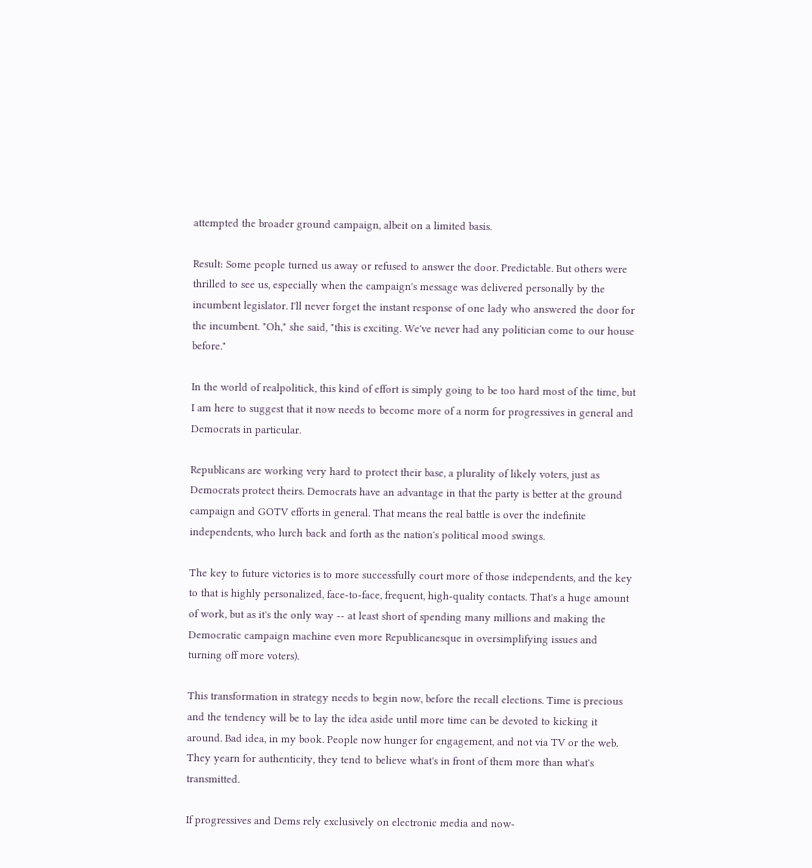attempted the broader ground campaign, albeit on a limited basis.

Result: Some people turned us away or refused to answer the door. Predictable. But others were thrilled to see us, especially when the campaign's message was delivered personally by the incumbent legislator. I'll never forget the instant response of one lady who answered the door for the incumbent. "Oh," she said, "this is exciting. We've never had any politician come to our house before."

In the world of realpolitick, this kind of effort is simply going to be too hard most of the time, but I am here to suggest that it now needs to become more of a norm for progressives in general and Democrats in particular.

Republicans are working very hard to protect their base, a plurality of likely voters, just as Democrats protect theirs. Democrats have an advantage in that the party is better at the ground campaign and GOTV efforts in general. That means the real battle is over the indefinite independents, who lurch back and forth as the nation's political mood swings.

The key to future victories is to more successfully court more of those independents, and the key to that is highly personalized, face-to-face, frequent, high-quality contacts. That's a huge amount of work, but as it's the only way -- at least short of spending many millions and making the Democratic campaign machine even more Republicanesque in oversimplifying issues and turning off more voters).

This transformation in strategy needs to begin now, before the recall elections. Time is precious and the tendency will be to lay the idea aside until more time can be devoted to kicking it around. Bad idea, in my book. People now hunger for engagement, and not via TV or the web. They yearn for authenticity, they tend to believe what's in front of them more than what's transmitted.

If progressives and Dems rely exclusively on electronic media and now-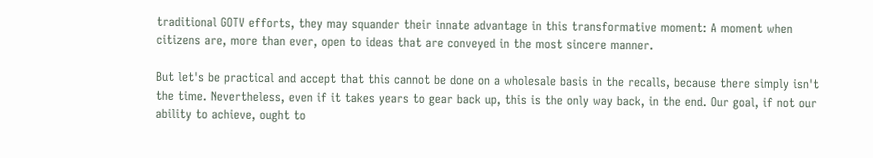traditional GOTV efforts, they may squander their innate advantage in this transformative moment: A moment when citizens are, more than ever, open to ideas that are conveyed in the most sincere manner.

But let's be practical and accept that this cannot be done on a wholesale basis in the recalls, because there simply isn't the time. Nevertheless, even if it takes years to gear back up, this is the only way back, in the end. Our goal, if not our ability to achieve, ought to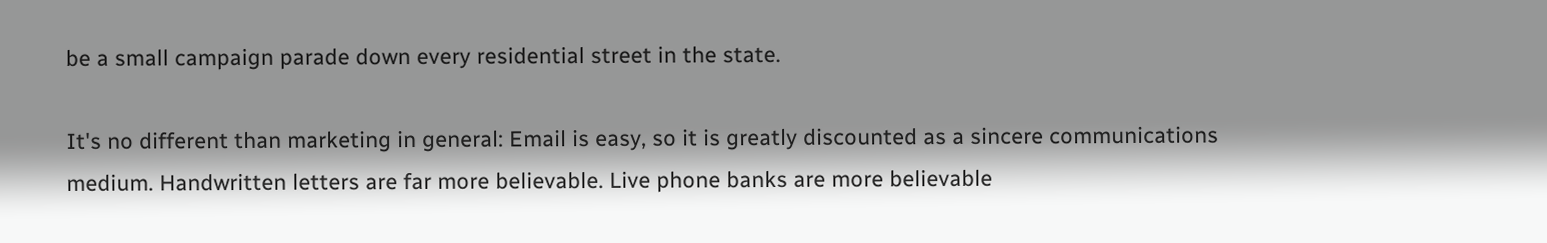be a small campaign parade down every residential street in the state.

It's no different than marketing in general: Email is easy, so it is greatly discounted as a sincere communications medium. Handwritten letters are far more believable. Live phone banks are more believable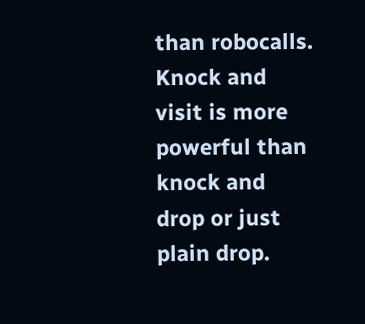than robocalls. Knock and visit is more powerful than knock and drop or just plain drop.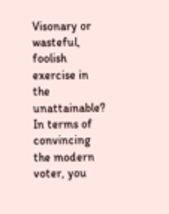Visonary or wasteful, foolish exercise in the unattainable? In terms of convincing the modern voter, you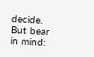decide. But bear in mind: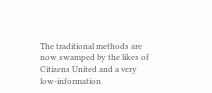The traditional methods are now swamped by the likes of Citizens United and a very low-information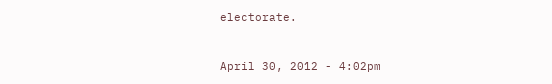electorate.


April 30, 2012 - 4:02pm